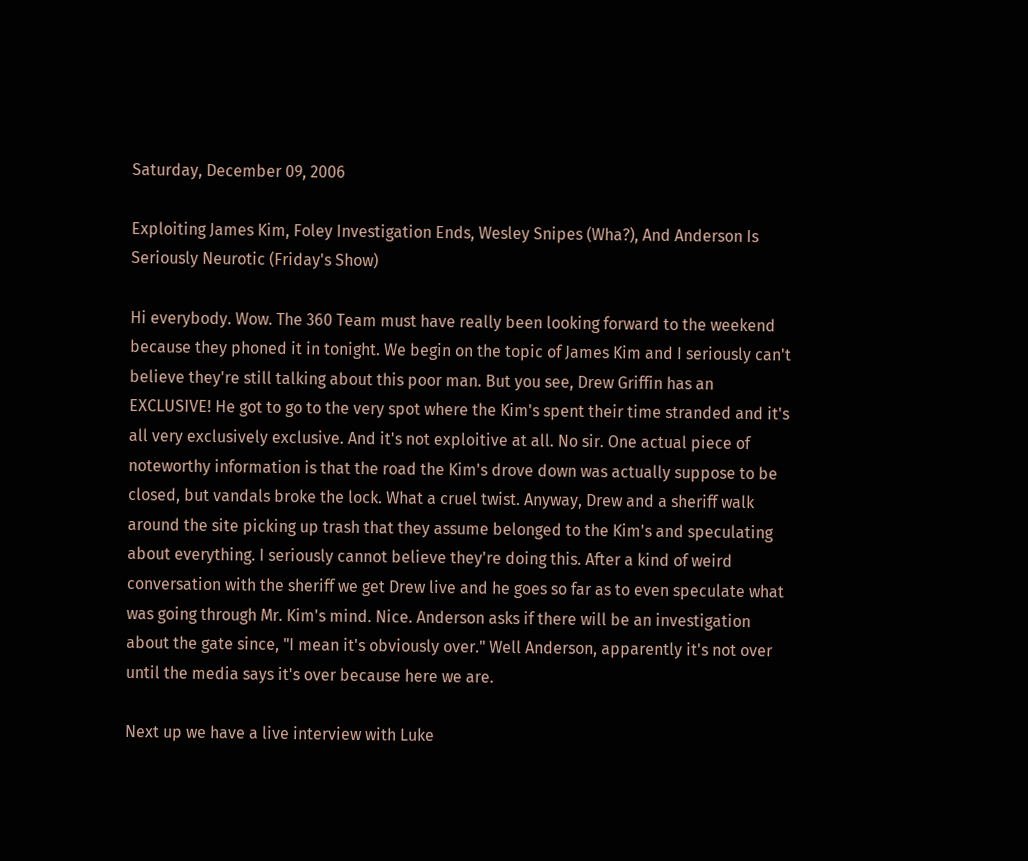Saturday, December 09, 2006

Exploiting James Kim, Foley Investigation Ends, Wesley Snipes (Wha?), And Anderson Is Seriously Neurotic (Friday's Show)

Hi everybody. Wow. The 360 Team must have really been looking forward to the weekend because they phoned it in tonight. We begin on the topic of James Kim and I seriously can't believe they're still talking about this poor man. But you see, Drew Griffin has an EXCLUSIVE! He got to go to the very spot where the Kim's spent their time stranded and it's all very exclusively exclusive. And it's not exploitive at all. No sir. One actual piece of noteworthy information is that the road the Kim's drove down was actually suppose to be closed, but vandals broke the lock. What a cruel twist. Anyway, Drew and a sheriff walk around the site picking up trash that they assume belonged to the Kim's and speculating about everything. I seriously cannot believe they're doing this. After a kind of weird conversation with the sheriff we get Drew live and he goes so far as to even speculate what was going through Mr. Kim's mind. Nice. Anderson asks if there will be an investigation about the gate since, "I mean it's obviously over." Well Anderson, apparently it's not over until the media says it's over because here we are.

Next up we have a live interview with Luke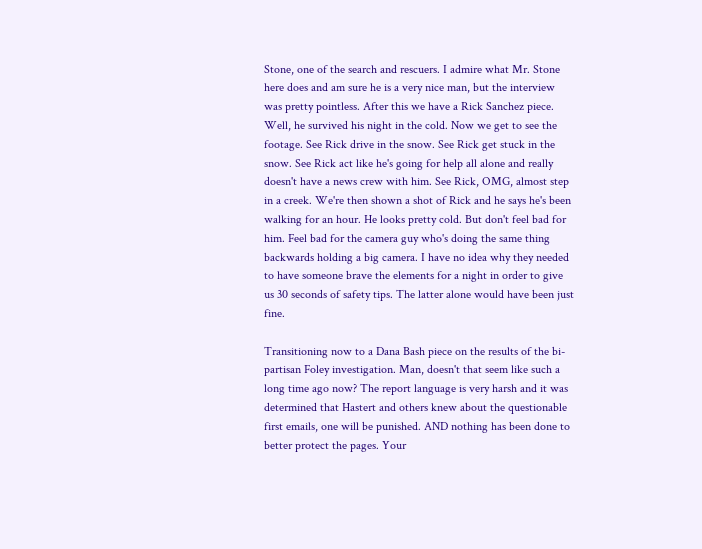Stone, one of the search and rescuers. I admire what Mr. Stone here does and am sure he is a very nice man, but the interview was pretty pointless. After this we have a Rick Sanchez piece. Well, he survived his night in the cold. Now we get to see the footage. See Rick drive in the snow. See Rick get stuck in the snow. See Rick act like he's going for help all alone and really doesn't have a news crew with him. See Rick, OMG, almost step in a creek. We're then shown a shot of Rick and he says he's been walking for an hour. He looks pretty cold. But don't feel bad for him. Feel bad for the camera guy who's doing the same thing backwards holding a big camera. I have no idea why they needed to have someone brave the elements for a night in order to give us 30 seconds of safety tips. The latter alone would have been just fine.

Transitioning now to a Dana Bash piece on the results of the bi-partisan Foley investigation. Man, doesn't that seem like such a long time ago now? The report language is very harsh and it was determined that Hastert and others knew about the questionable first emails, one will be punished. AND nothing has been done to better protect the pages. Your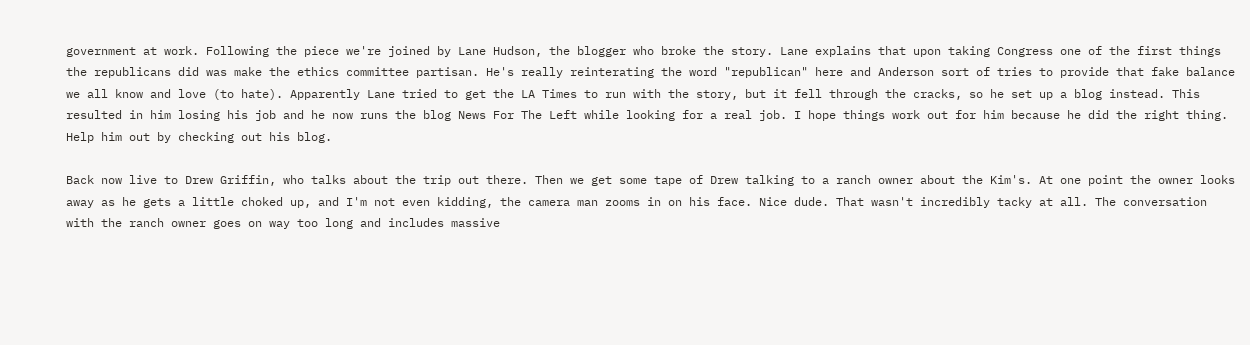government at work. Following the piece we're joined by Lane Hudson, the blogger who broke the story. Lane explains that upon taking Congress one of the first things the republicans did was make the ethics committee partisan. He's really reinterating the word "republican" here and Anderson sort of tries to provide that fake balance we all know and love (to hate). Apparently Lane tried to get the LA Times to run with the story, but it fell through the cracks, so he set up a blog instead. This resulted in him losing his job and he now runs the blog News For The Left while looking for a real job. I hope things work out for him because he did the right thing. Help him out by checking out his blog.

Back now live to Drew Griffin, who talks about the trip out there. Then we get some tape of Drew talking to a ranch owner about the Kim's. At one point the owner looks away as he gets a little choked up, and I'm not even kidding, the camera man zooms in on his face. Nice dude. That wasn't incredibly tacky at all. The conversation with the ranch owner goes on way too long and includes massive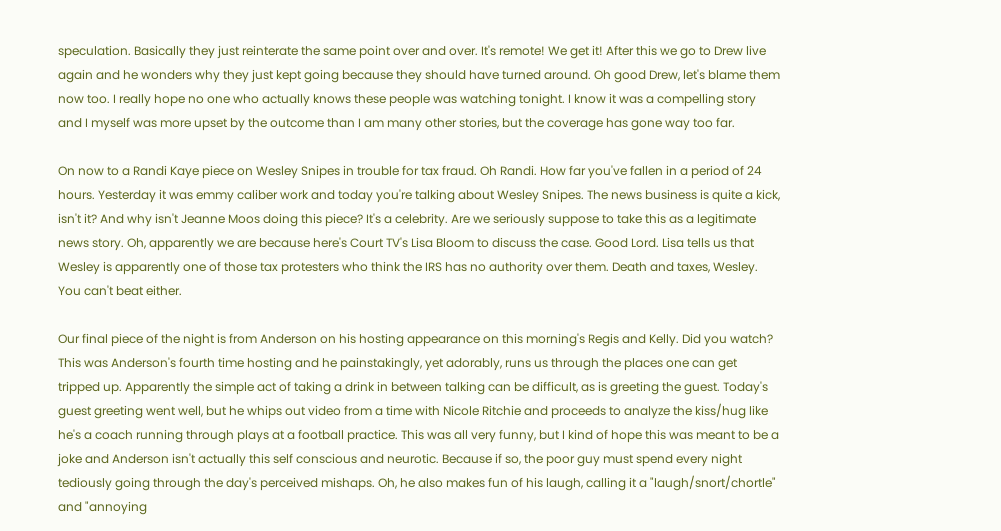speculation. Basically they just reinterate the same point over and over. It's remote! We get it! After this we go to Drew live again and he wonders why they just kept going because they should have turned around. Oh good Drew, let's blame them now too. I really hope no one who actually knows these people was watching tonight. I know it was a compelling story and I myself was more upset by the outcome than I am many other stories, but the coverage has gone way too far.

On now to a Randi Kaye piece on Wesley Snipes in trouble for tax fraud. Oh Randi. How far you've fallen in a period of 24 hours. Yesterday it was emmy caliber work and today you're talking about Wesley Snipes. The news business is quite a kick, isn't it? And why isn't Jeanne Moos doing this piece? It's a celebrity. Are we seriously suppose to take this as a legitimate news story. Oh, apparently we are because here's Court TV's Lisa Bloom to discuss the case. Good Lord. Lisa tells us that Wesley is apparently one of those tax protesters who think the IRS has no authority over them. Death and taxes, Wesley. You can't beat either.

Our final piece of the night is from Anderson on his hosting appearance on this morning's Regis and Kelly. Did you watch? This was Anderson's fourth time hosting and he painstakingly, yet adorably, runs us through the places one can get tripped up. Apparently the simple act of taking a drink in between talking can be difficult, as is greeting the guest. Today's guest greeting went well, but he whips out video from a time with Nicole Ritchie and proceeds to analyze the kiss/hug like he's a coach running through plays at a football practice. This was all very funny, but I kind of hope this was meant to be a joke and Anderson isn't actually this self conscious and neurotic. Because if so, the poor guy must spend every night tediously going through the day's perceived mishaps. Oh, he also makes fun of his laugh, calling it a "laugh/snort/chortle" and "annoying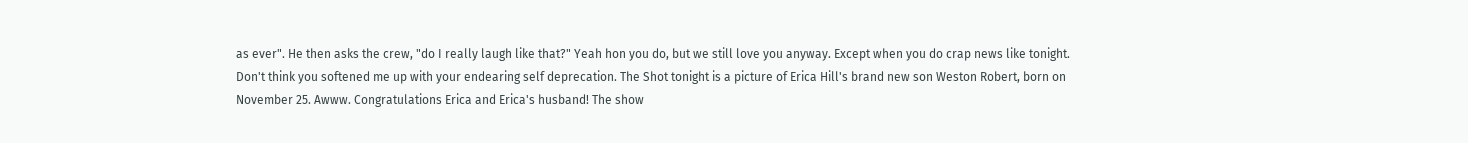as ever". He then asks the crew, "do I really laugh like that?" Yeah hon you do, but we still love you anyway. Except when you do crap news like tonight. Don't think you softened me up with your endearing self deprecation. The Shot tonight is a picture of Erica Hill's brand new son Weston Robert, born on November 25. Awww. Congratulations Erica and Erica's husband! The show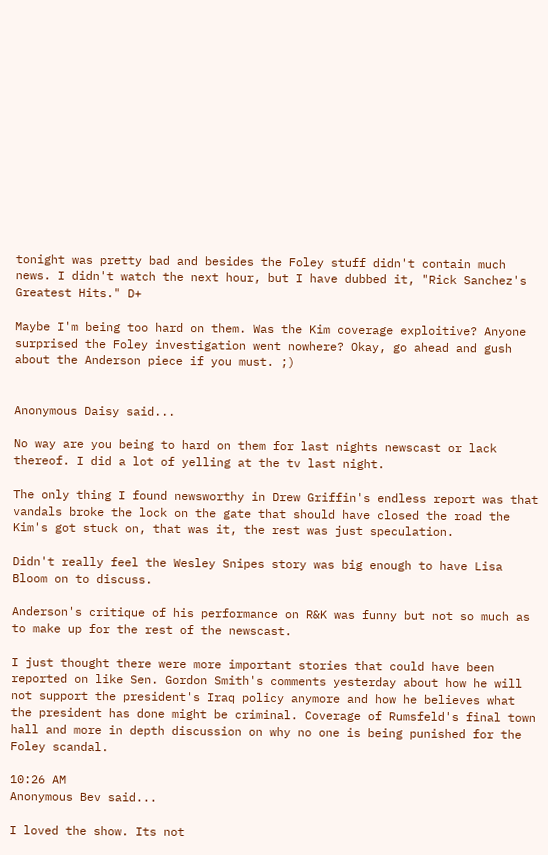tonight was pretty bad and besides the Foley stuff didn't contain much news. I didn't watch the next hour, but I have dubbed it, "Rick Sanchez's Greatest Hits." D+

Maybe I'm being too hard on them. Was the Kim coverage exploitive? Anyone surprised the Foley investigation went nowhere? Okay, go ahead and gush about the Anderson piece if you must. ;)


Anonymous Daisy said...

No way are you being to hard on them for last nights newscast or lack thereof. I did a lot of yelling at the tv last night.

The only thing I found newsworthy in Drew Griffin's endless report was that vandals broke the lock on the gate that should have closed the road the Kim's got stuck on, that was it, the rest was just speculation.

Didn't really feel the Wesley Snipes story was big enough to have Lisa Bloom on to discuss.

Anderson's critique of his performance on R&K was funny but not so much as to make up for the rest of the newscast.

I just thought there were more important stories that could have been reported on like Sen. Gordon Smith's comments yesterday about how he will not support the president's Iraq policy anymore and how he believes what the president has done might be criminal. Coverage of Rumsfeld's final town hall and more in depth discussion on why no one is being punished for the Foley scandal.

10:26 AM
Anonymous Bev said...

I loved the show. Its not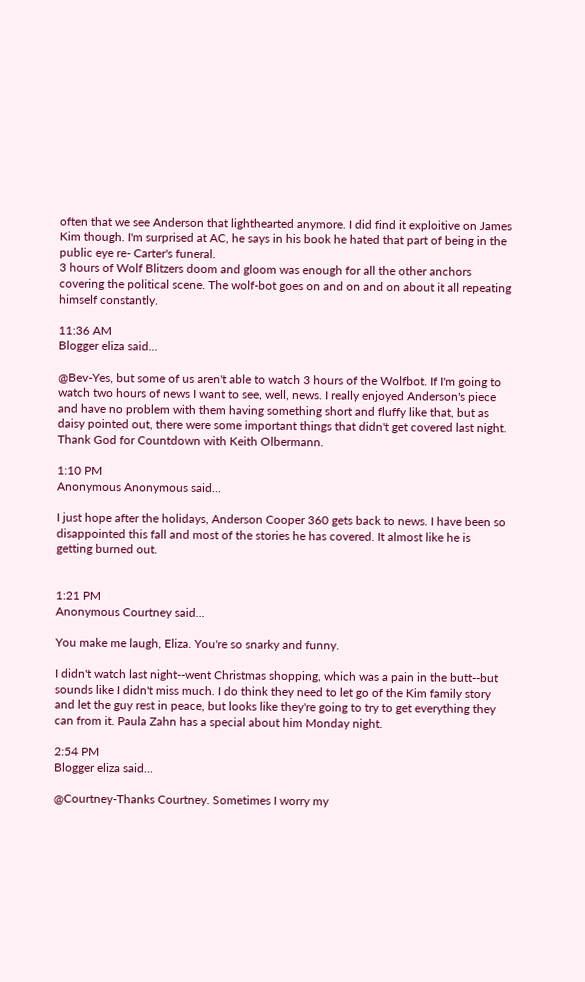often that we see Anderson that lighthearted anymore. I did find it exploitive on James Kim though. I'm surprised at AC, he says in his book he hated that part of being in the public eye re- Carter's funeral.
3 hours of Wolf Blitzers doom and gloom was enough for all the other anchors covering the political scene. The wolf-bot goes on and on and on about it all repeating himself constantly.

11:36 AM
Blogger eliza said...

@Bev-Yes, but some of us aren't able to watch 3 hours of the Wolfbot. If I'm going to watch two hours of news I want to see, well, news. I really enjoyed Anderson's piece and have no problem with them having something short and fluffy like that, but as daisy pointed out, there were some important things that didn't get covered last night. Thank God for Countdown with Keith Olbermann.

1:10 PM
Anonymous Anonymous said...

I just hope after the holidays, Anderson Cooper 360 gets back to news. I have been so disappointed this fall and most of the stories he has covered. It almost like he is getting burned out.


1:21 PM
Anonymous Courtney said...

You make me laugh, Eliza. You're so snarky and funny.

I didn't watch last night--went Christmas shopping, which was a pain in the butt--but sounds like I didn't miss much. I do think they need to let go of the Kim family story and let the guy rest in peace, but looks like they're going to try to get everything they can from it. Paula Zahn has a special about him Monday night.

2:54 PM
Blogger eliza said...

@Courtney-Thanks Courtney. Sometimes I worry my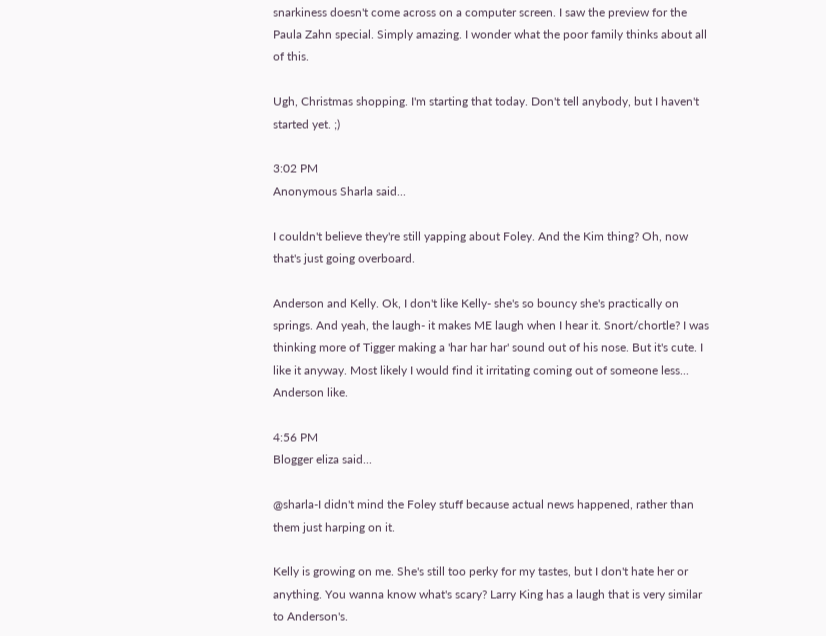snarkiness doesn't come across on a computer screen. I saw the preview for the Paula Zahn special. Simply amazing. I wonder what the poor family thinks about all of this.

Ugh, Christmas shopping. I'm starting that today. Don't tell anybody, but I haven't started yet. ;)

3:02 PM
Anonymous Sharla said...

I couldn't believe they're still yapping about Foley. And the Kim thing? Oh, now that's just going overboard.

Anderson and Kelly. Ok, I don't like Kelly- she's so bouncy she's practically on springs. And yeah, the laugh- it makes ME laugh when I hear it. Snort/chortle? I was thinking more of Tigger making a 'har har har' sound out of his nose. But it's cute. I like it anyway. Most likely I would find it irritating coming out of someone less... Anderson like.

4:56 PM
Blogger eliza said...

@sharla-I didn't mind the Foley stuff because actual news happened, rather than them just harping on it.

Kelly is growing on me. She's still too perky for my tastes, but I don't hate her or anything. You wanna know what's scary? Larry King has a laugh that is very similar to Anderson's.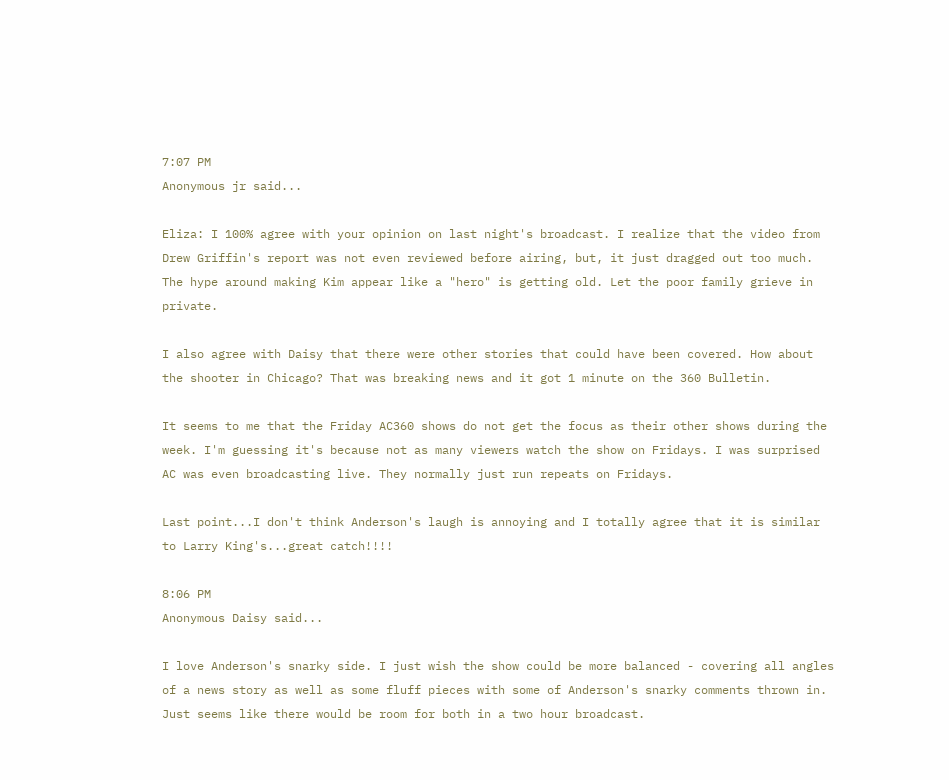7:07 PM
Anonymous jr said...

Eliza: I 100% agree with your opinion on last night's broadcast. I realize that the video from Drew Griffin's report was not even reviewed before airing, but, it just dragged out too much. The hype around making Kim appear like a "hero" is getting old. Let the poor family grieve in private.

I also agree with Daisy that there were other stories that could have been covered. How about the shooter in Chicago? That was breaking news and it got 1 minute on the 360 Bulletin.

It seems to me that the Friday AC360 shows do not get the focus as their other shows during the week. I'm guessing it's because not as many viewers watch the show on Fridays. I was surprised AC was even broadcasting live. They normally just run repeats on Fridays.

Last point...I don't think Anderson's laugh is annoying and I totally agree that it is similar to Larry King's...great catch!!!!

8:06 PM
Anonymous Daisy said...

I love Anderson's snarky side. I just wish the show could be more balanced - covering all angles of a news story as well as some fluff pieces with some of Anderson's snarky comments thrown in. Just seems like there would be room for both in a two hour broadcast.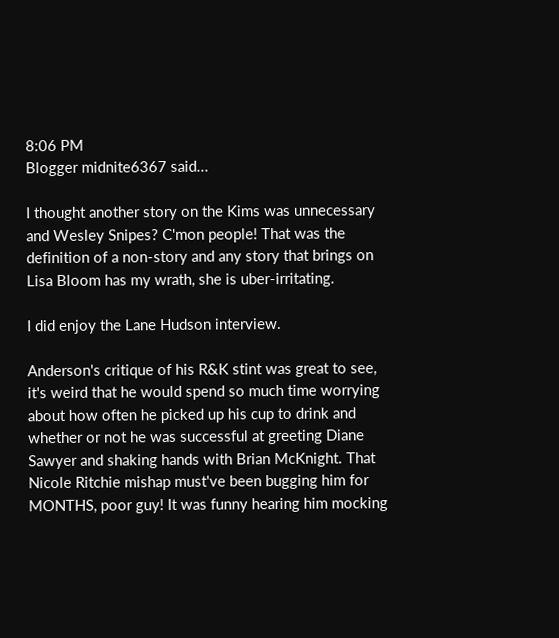8:06 PM
Blogger midnite6367 said...

I thought another story on the Kims was unnecessary and Wesley Snipes? C'mon people! That was the definition of a non-story and any story that brings on Lisa Bloom has my wrath, she is uber-irritating.

I did enjoy the Lane Hudson interview.

Anderson's critique of his R&K stint was great to see, it's weird that he would spend so much time worrying about how often he picked up his cup to drink and whether or not he was successful at greeting Diane Sawyer and shaking hands with Brian McKnight. That Nicole Ritchie mishap must've been bugging him for MONTHS, poor guy! It was funny hearing him mocking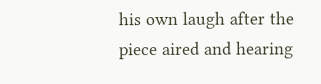his own laugh after the piece aired and hearing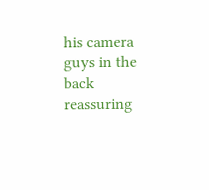his camera guys in the back reassuring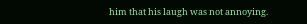him that his laugh was not annoying.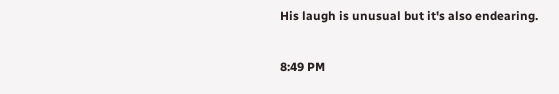His laugh is unusual but it's also endearing.

8:49 PM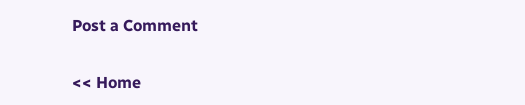Post a Comment

<< Home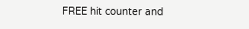FREE hit counter and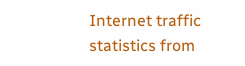Internet traffic statistics from